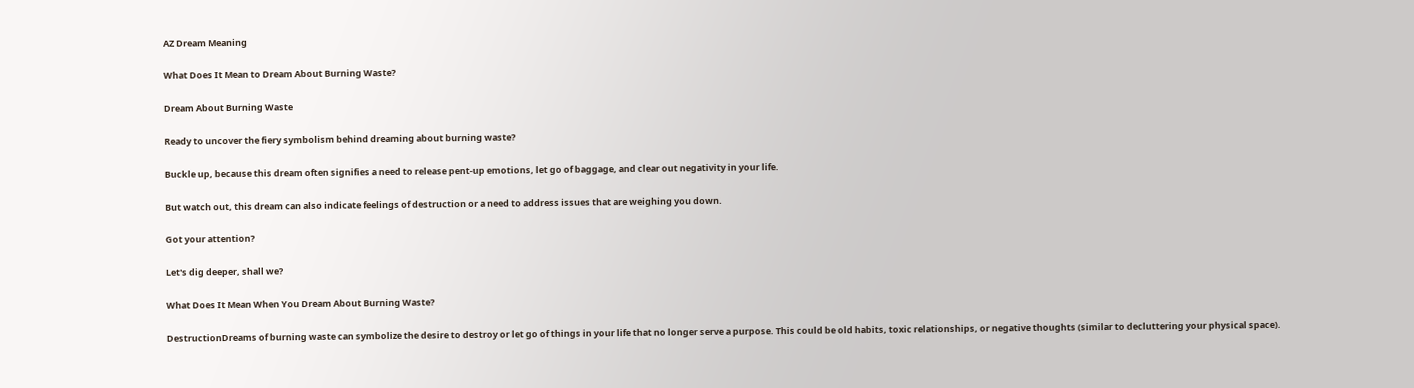AZ Dream Meaning

What Does It Mean to Dream About Burning Waste?

Dream About Burning Waste

Ready to uncover the fiery symbolism behind dreaming about burning waste?

Buckle up, because this dream often signifies a need to release pent-up emotions, let go of baggage, and clear out negativity in your life.

But watch out, this dream can also indicate feelings of destruction or a need to address issues that are weighing you down.

Got your attention?

Let's dig deeper, shall we?

What Does It Mean When You Dream About Burning Waste?

DestructionDreams of burning waste can symbolize the desire to destroy or let go of things in your life that no longer serve a purpose. This could be old habits, toxic relationships, or negative thoughts (similar to decluttering your physical space).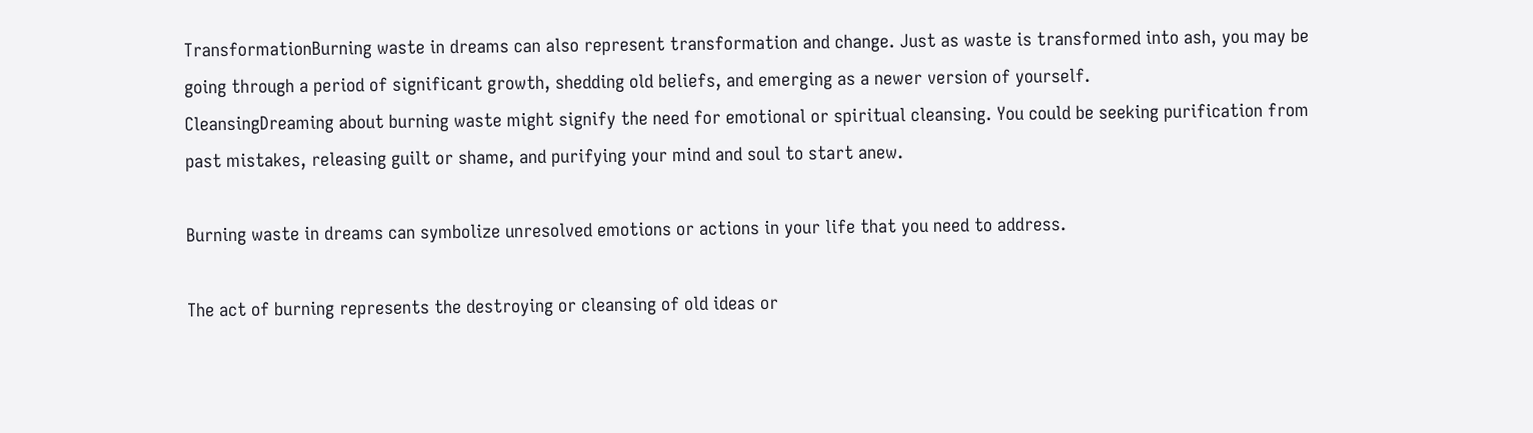TransformationBurning waste in dreams can also represent transformation and change. Just as waste is transformed into ash, you may be going through a period of significant growth, shedding old beliefs, and emerging as a newer version of yourself.
CleansingDreaming about burning waste might signify the need for emotional or spiritual cleansing. You could be seeking purification from past mistakes, releasing guilt or shame, and purifying your mind and soul to start anew.

Burning waste in dreams can symbolize unresolved emotions or actions in your life that you need to address.

The act of burning represents the destroying or cleansing of old ideas or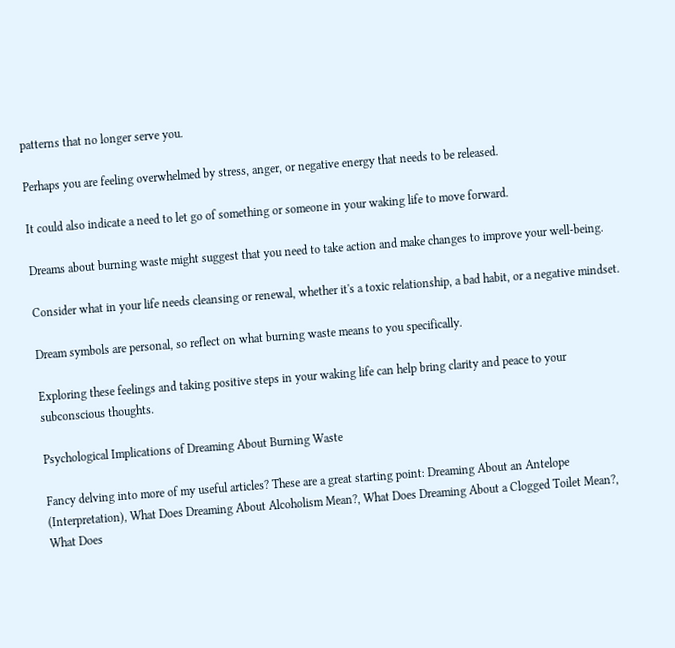patterns that no longer serve you.

Perhaps you are feeling overwhelmed by stress, anger, or negative energy that needs to be released.

It could also indicate a need to let go of something or someone in your waking life to move forward.

Dreams about burning waste might suggest that you need to take action and make changes to improve your well-being.

Consider what in your life needs cleansing or renewal, whether it's a toxic relationship, a bad habit, or a negative mindset.

Dream symbols are personal, so reflect on what burning waste means to you specifically.

Exploring these feelings and taking positive steps in your waking life can help bring clarity and peace to your subconscious thoughts.

Psychological Implications of Dreaming About Burning Waste

Fancy delving into more of my useful articles? These are a great starting point: Dreaming About an Antelope (Interpretation), What Does Dreaming About Alcoholism Mean?, What Does Dreaming About a Clogged Toilet Mean?, What Does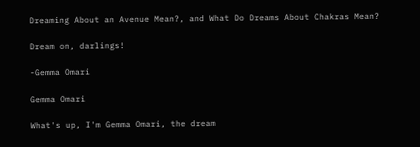Dreaming About an Avenue Mean?, and What Do Dreams About Chakras Mean?

Dream on, darlings!

-Gemma Omari

Gemma Omari

What's up, I'm Gemma Omari, the dream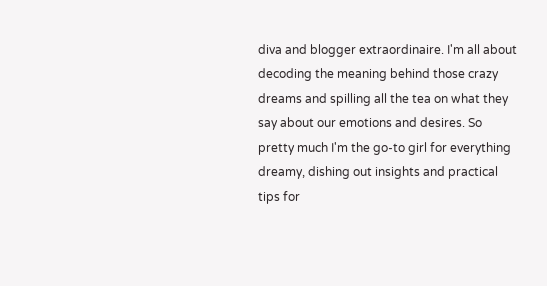diva and blogger extraordinaire. I'm all about decoding the meaning behind those crazy dreams and spilling all the tea on what they say about our emotions and desires. So pretty much I'm the go-to girl for everything dreamy, dishing out insights and practical tips for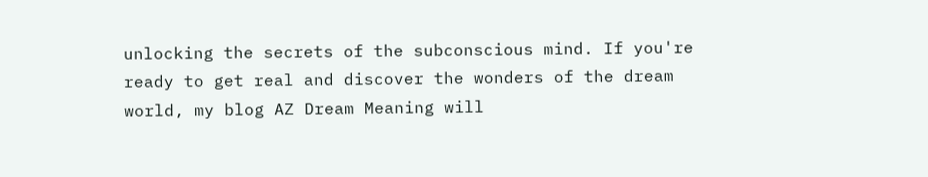unlocking the secrets of the subconscious mind. If you're ready to get real and discover the wonders of the dream world, my blog AZ Dream Meaning will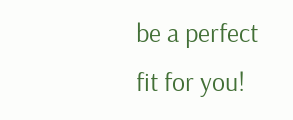be a perfect fit for you!